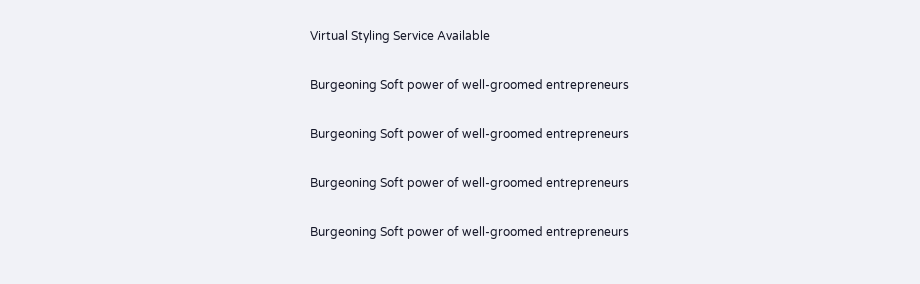Virtual Styling Service Available

Burgeoning Soft power of well-groomed entrepreneurs

Burgeoning Soft power of well-groomed entrepreneurs

Burgeoning Soft power of well-groomed entrepreneurs

Burgeoning Soft power of well-groomed entrepreneurs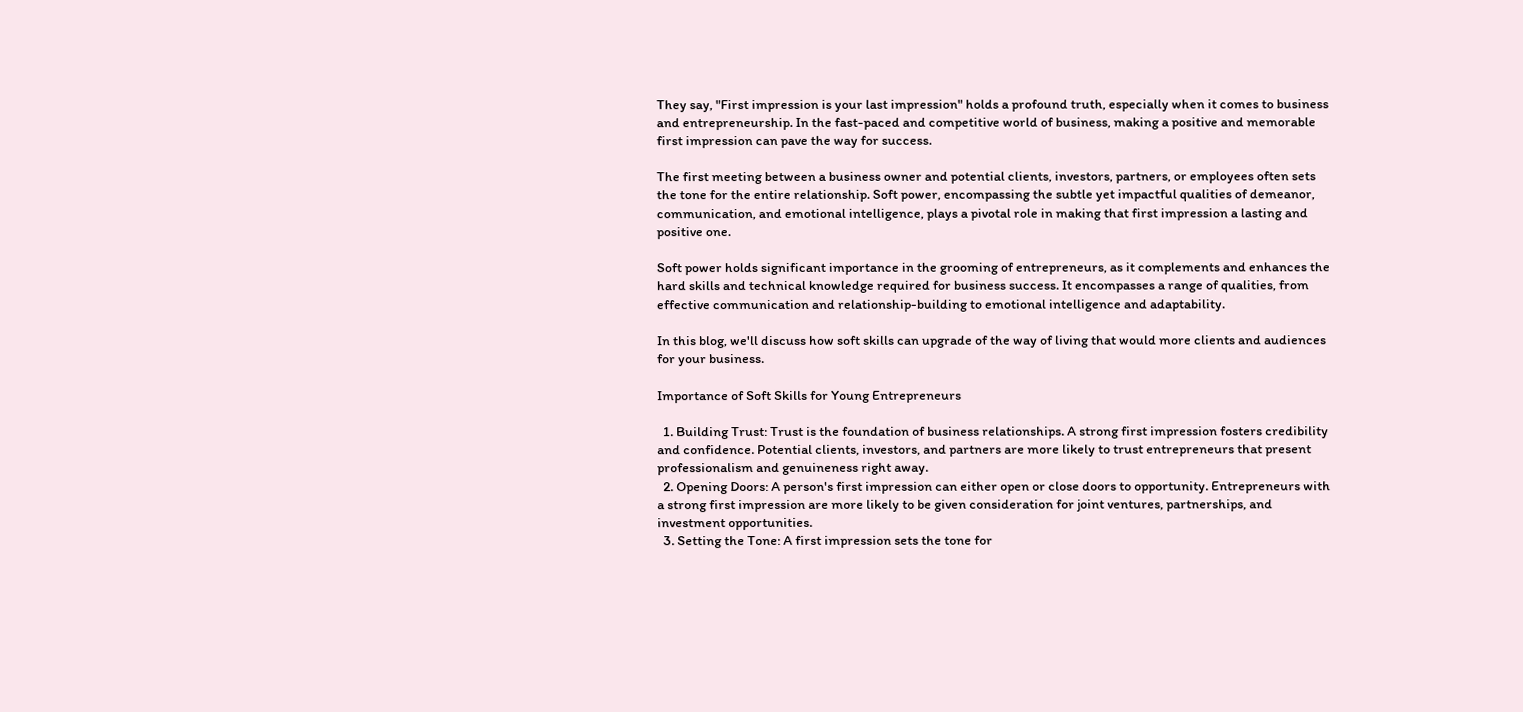They say, "First impression is your last impression" holds a profound truth, especially when it comes to business and entrepreneurship. In the fast-paced and competitive world of business, making a positive and memorable first impression can pave the way for success.

The first meeting between a business owner and potential clients, investors, partners, or employees often sets the tone for the entire relationship. Soft power, encompassing the subtle yet impactful qualities of demeanor, communication, and emotional intelligence, plays a pivotal role in making that first impression a lasting and positive one.

Soft power holds significant importance in the grooming of entrepreneurs, as it complements and enhances the hard skills and technical knowledge required for business success. It encompasses a range of qualities, from effective communication and relationship-building to emotional intelligence and adaptability.

In this blog, we'll discuss how soft skills can upgrade of the way of living that would more clients and audiences for your business.

Importance of Soft Skills for Young Entrepreneurs

  1. Building Trust: Trust is the foundation of business relationships. A strong first impression fosters credibility and confidence. Potential clients, investors, and partners are more likely to trust entrepreneurs that present professionalism and genuineness right away.
  2. Opening Doors: A person's first impression can either open or close doors to opportunity. Entrepreneurs with a strong first impression are more likely to be given consideration for joint ventures, partnerships, and investment opportunities.
  3. Setting the Tone: A first impression sets the tone for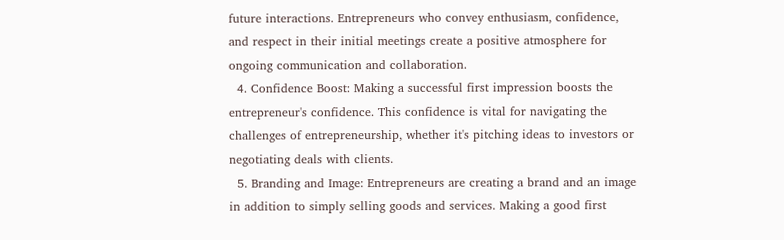future interactions. Entrepreneurs who convey enthusiasm, confidence, and respect in their initial meetings create a positive atmosphere for ongoing communication and collaboration.
  4. Confidence Boost: Making a successful first impression boosts the entrepreneur's confidence. This confidence is vital for navigating the challenges of entrepreneurship, whether it's pitching ideas to investors or negotiating deals with clients.
  5. Branding and Image: Entrepreneurs are creating a brand and an image in addition to simply selling goods and services. Making a good first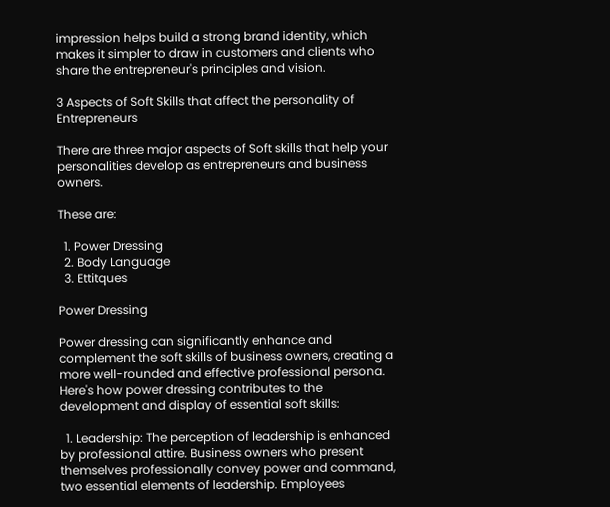impression helps build a strong brand identity, which makes it simpler to draw in customers and clients who share the entrepreneur's principles and vision.

3 Aspects of Soft Skills that affect the personality of Entrepreneurs

There are three major aspects of Soft skills that help your personalities develop as entrepreneurs and business owners.

These are:

  1. Power Dressing
  2. Body Language
  3. Ettitques

Power Dressing

Power dressing can significantly enhance and complement the soft skills of business owners, creating a more well-rounded and effective professional persona. Here's how power dressing contributes to the development and display of essential soft skills:

  1. Leadership: The perception of leadership is enhanced by professional attire. Business owners who present themselves professionally convey power and command, two essential elements of leadership. Employees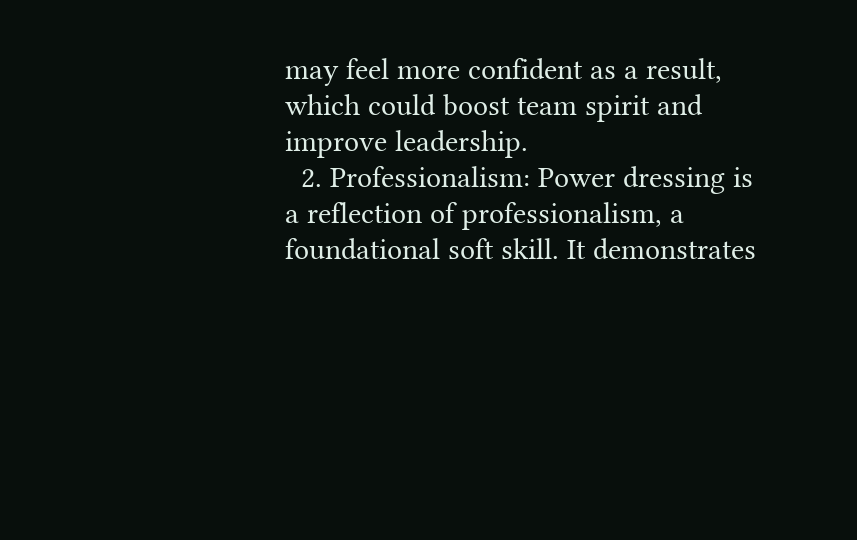may feel more confident as a result, which could boost team spirit and improve leadership.
  2. Professionalism: Power dressing is a reflection of professionalism, a foundational soft skill. It demonstrates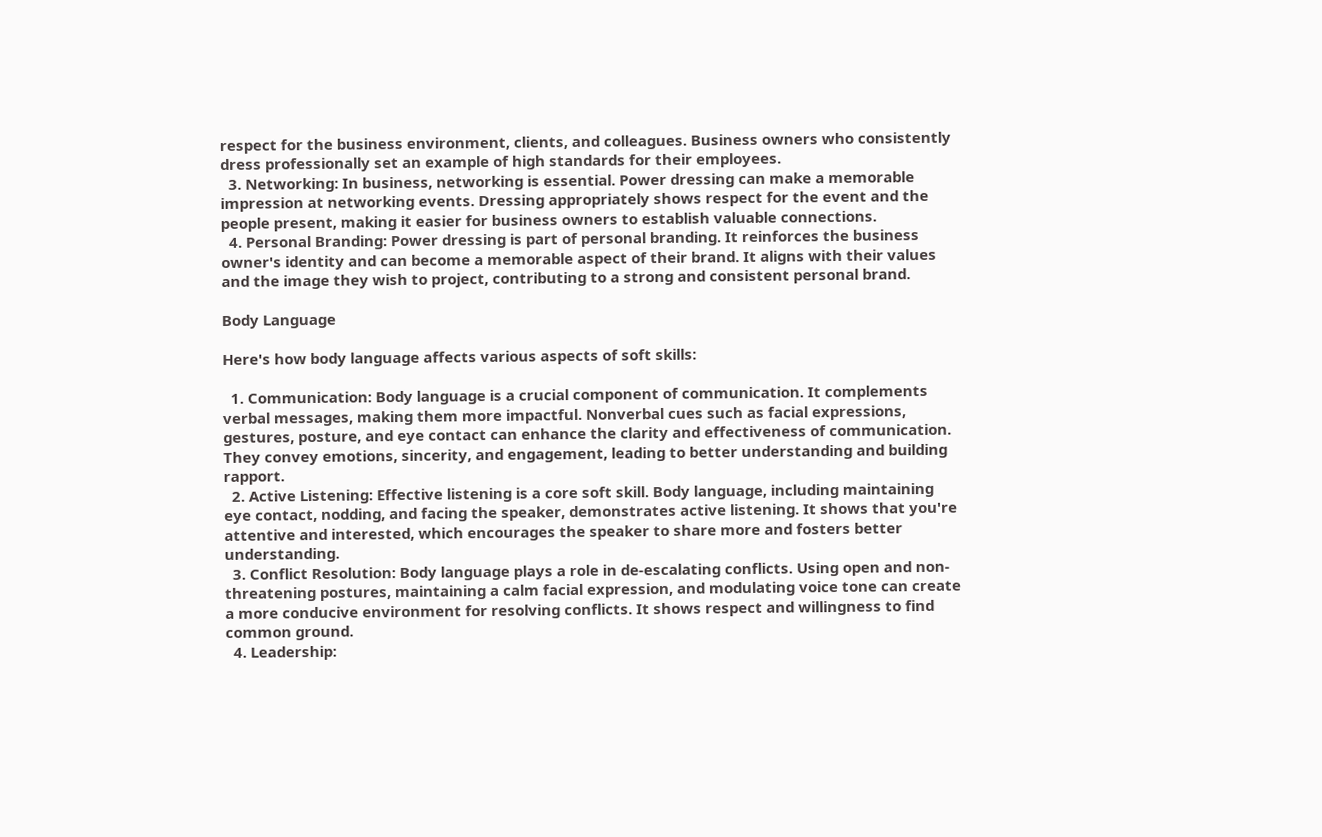respect for the business environment, clients, and colleagues. Business owners who consistently dress professionally set an example of high standards for their employees.
  3. Networking: In business, networking is essential. Power dressing can make a memorable impression at networking events. Dressing appropriately shows respect for the event and the people present, making it easier for business owners to establish valuable connections.
  4. Personal Branding: Power dressing is part of personal branding. It reinforces the business owner's identity and can become a memorable aspect of their brand. It aligns with their values and the image they wish to project, contributing to a strong and consistent personal brand.

Body Language

Here's how body language affects various aspects of soft skills:

  1. Communication: Body language is a crucial component of communication. It complements verbal messages, making them more impactful. Nonverbal cues such as facial expressions, gestures, posture, and eye contact can enhance the clarity and effectiveness of communication. They convey emotions, sincerity, and engagement, leading to better understanding and building rapport.
  2. Active Listening: Effective listening is a core soft skill. Body language, including maintaining eye contact, nodding, and facing the speaker, demonstrates active listening. It shows that you're attentive and interested, which encourages the speaker to share more and fosters better understanding.
  3. Conflict Resolution: Body language plays a role in de-escalating conflicts. Using open and non-threatening postures, maintaining a calm facial expression, and modulating voice tone can create a more conducive environment for resolving conflicts. It shows respect and willingness to find common ground.
  4. Leadership: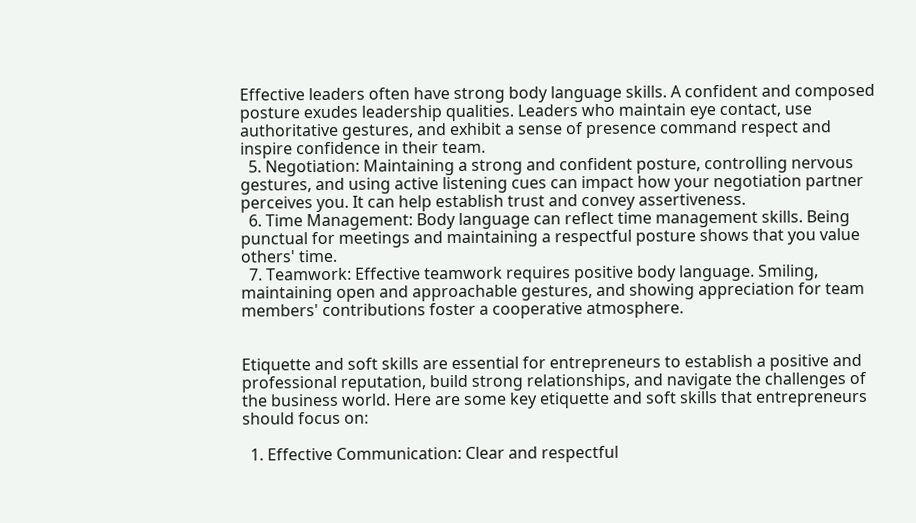Effective leaders often have strong body language skills. A confident and composed posture exudes leadership qualities. Leaders who maintain eye contact, use authoritative gestures, and exhibit a sense of presence command respect and inspire confidence in their team.
  5. Negotiation: Maintaining a strong and confident posture, controlling nervous gestures, and using active listening cues can impact how your negotiation partner perceives you. It can help establish trust and convey assertiveness.
  6. Time Management: Body language can reflect time management skills. Being punctual for meetings and maintaining a respectful posture shows that you value others' time.
  7. Teamwork: Effective teamwork requires positive body language. Smiling, maintaining open and approachable gestures, and showing appreciation for team members' contributions foster a cooperative atmosphere.


Etiquette and soft skills are essential for entrepreneurs to establish a positive and professional reputation, build strong relationships, and navigate the challenges of the business world. Here are some key etiquette and soft skills that entrepreneurs should focus on:

  1. Effective Communication: Clear and respectful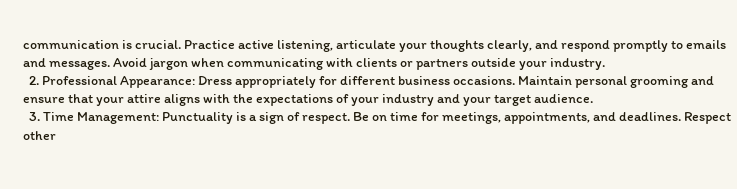communication is crucial. Practice active listening, articulate your thoughts clearly, and respond promptly to emails and messages. Avoid jargon when communicating with clients or partners outside your industry.
  2. Professional Appearance: Dress appropriately for different business occasions. Maintain personal grooming and ensure that your attire aligns with the expectations of your industry and your target audience.
  3. Time Management: Punctuality is a sign of respect. Be on time for meetings, appointments, and deadlines. Respect other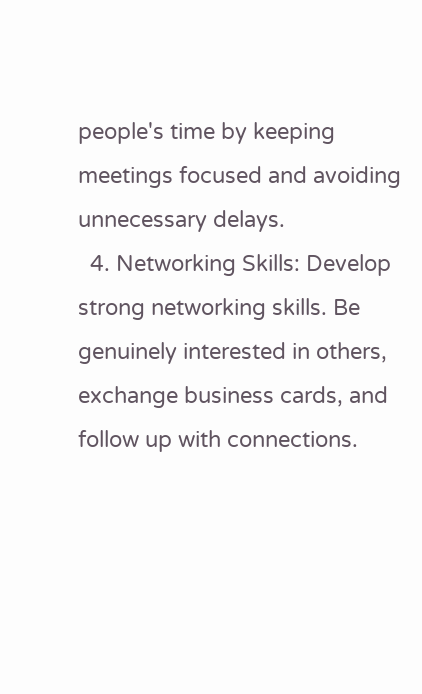people's time by keeping meetings focused and avoiding unnecessary delays.
  4. Networking Skills: Develop strong networking skills. Be genuinely interested in others, exchange business cards, and follow up with connections.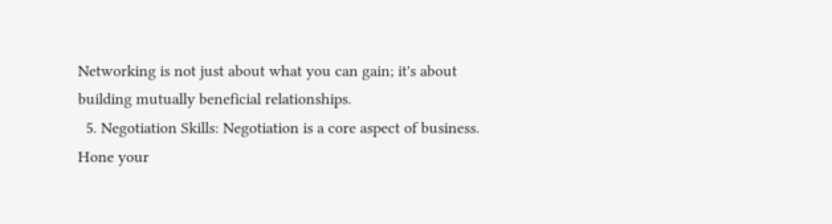Networking is not just about what you can gain; it's about building mutually beneficial relationships.
  5. Negotiation Skills: Negotiation is a core aspect of business. Hone your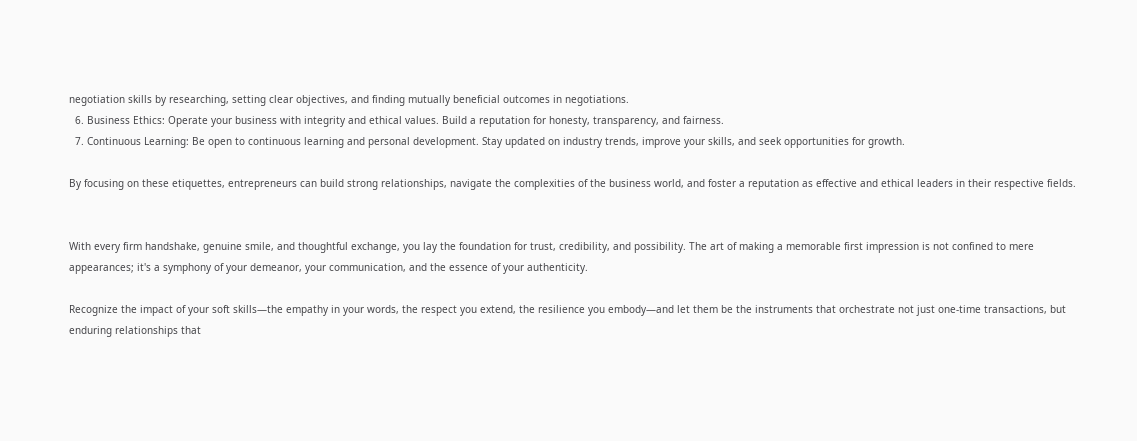negotiation skills by researching, setting clear objectives, and finding mutually beneficial outcomes in negotiations.
  6. Business Ethics: Operate your business with integrity and ethical values. Build a reputation for honesty, transparency, and fairness.
  7. Continuous Learning: Be open to continuous learning and personal development. Stay updated on industry trends, improve your skills, and seek opportunities for growth.

By focusing on these etiquettes, entrepreneurs can build strong relationships, navigate the complexities of the business world, and foster a reputation as effective and ethical leaders in their respective fields.


With every firm handshake, genuine smile, and thoughtful exchange, you lay the foundation for trust, credibility, and possibility. The art of making a memorable first impression is not confined to mere appearances; it's a symphony of your demeanor, your communication, and the essence of your authenticity.

Recognize the impact of your soft skills—the empathy in your words, the respect you extend, the resilience you embody—and let them be the instruments that orchestrate not just one-time transactions, but enduring relationships that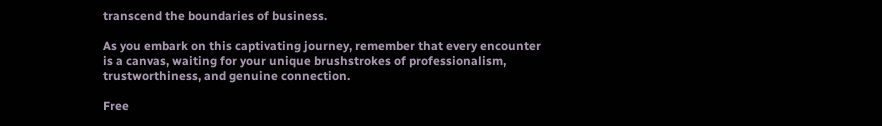transcend the boundaries of business.

As you embark on this captivating journey, remember that every encounter is a canvas, waiting for your unique brushstrokes of professionalism, trustworthiness, and genuine connection.

Free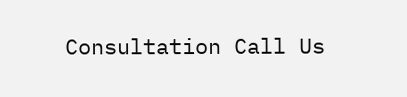Consultation Call Us